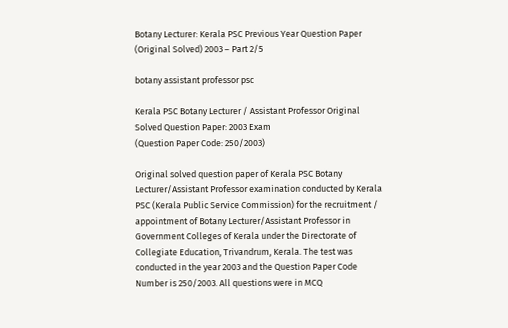Botany Lecturer: Kerala PSC Previous Year Question Paper (Original Solved) 2003 – Part 2/5

botany assistant professor psc

Kerala PSC Botany Lecturer / Assistant Professor Original Solved Question Paper: 2003 Exam
(Question Paper Code: 250/2003)

Original solved question paper of Kerala PSC Botany Lecturer/Assistant Professor examination conducted by Kerala PSC (Kerala Public Service Commission) for the recruitment / appointment of Botany Lecturer/Assistant Professor in Government Colleges of Kerala under the Directorate of Collegiate Education, Trivandrum, Kerala. The test was conducted in the year 2003 and the Question Paper Code Number is 250/2003. All questions were in MCQ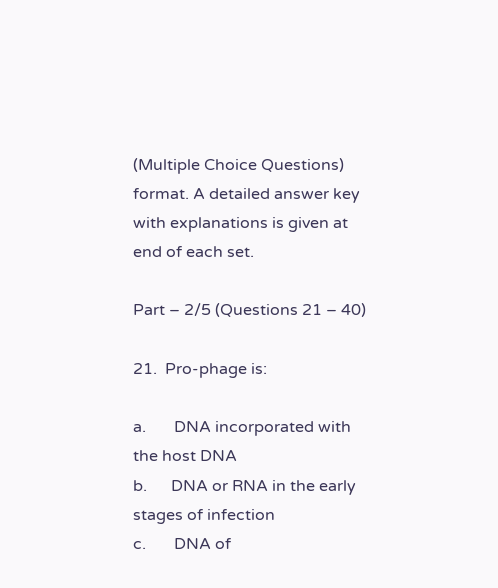(Multiple Choice Questions) format. A detailed answer key with explanations is given at end of each set.

Part – 2/5 (Questions 21 – 40)

21.  Pro-phage is:

a.       DNA incorporated with the host DNA
b.      DNA or RNA in the early stages of infection
c.       DNA of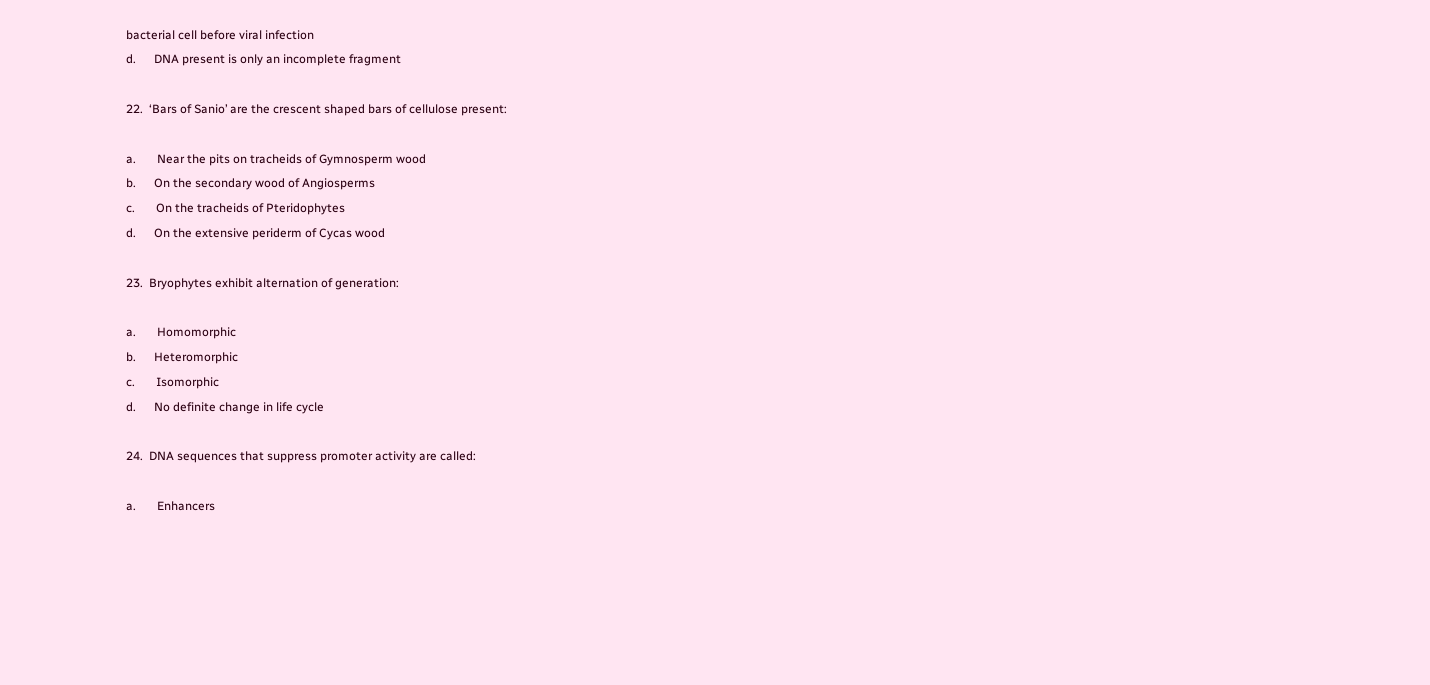bacterial cell before viral infection
d.      DNA present is only an incomplete fragment

22.  ‘Bars of Sanio’ are the crescent shaped bars of cellulose present:

a.       Near the pits on tracheids of Gymnosperm wood
b.      On the secondary wood of Angiosperms
c.       On the tracheids of Pteridophytes
d.      On the extensive periderm of Cycas wood

23.  Bryophytes exhibit alternation of generation:

a.       Homomorphic
b.      Heteromorphic
c.       Isomorphic
d.      No definite change in life cycle

24.  DNA sequences that suppress promoter activity are called:

a.       Enhancers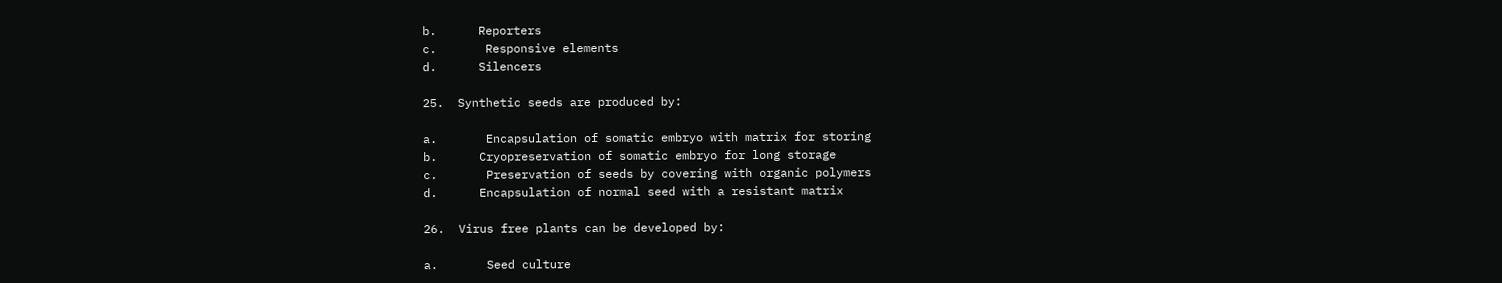b.      Reporters
c.       Responsive elements
d.      Silencers

25.  Synthetic seeds are produced by:

a.       Encapsulation of somatic embryo with matrix for storing
b.      Cryopreservation of somatic embryo for long storage
c.       Preservation of seeds by covering with organic polymers
d.      Encapsulation of normal seed with a resistant matrix

26.  Virus free plants can be developed by:

a.       Seed culture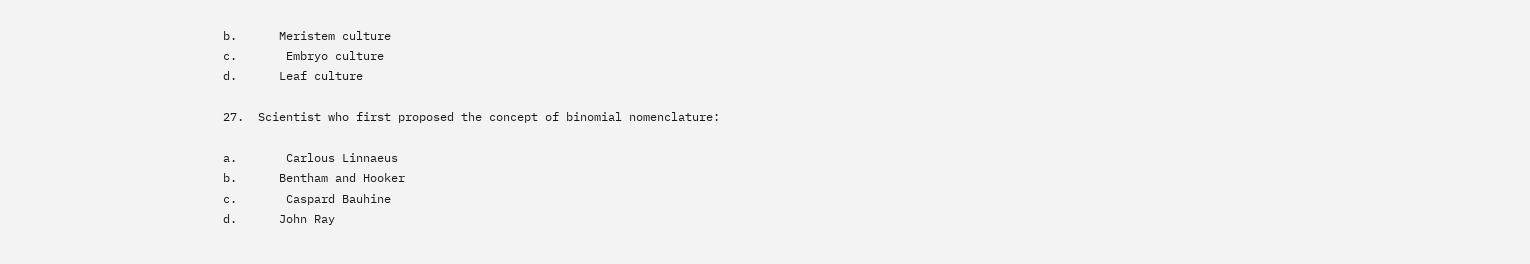b.      Meristem culture
c.       Embryo culture
d.      Leaf culture

27.  Scientist who first proposed the concept of binomial nomenclature:

a.       Carlous Linnaeus
b.      Bentham and Hooker
c.       Caspard Bauhine
d.      John Ray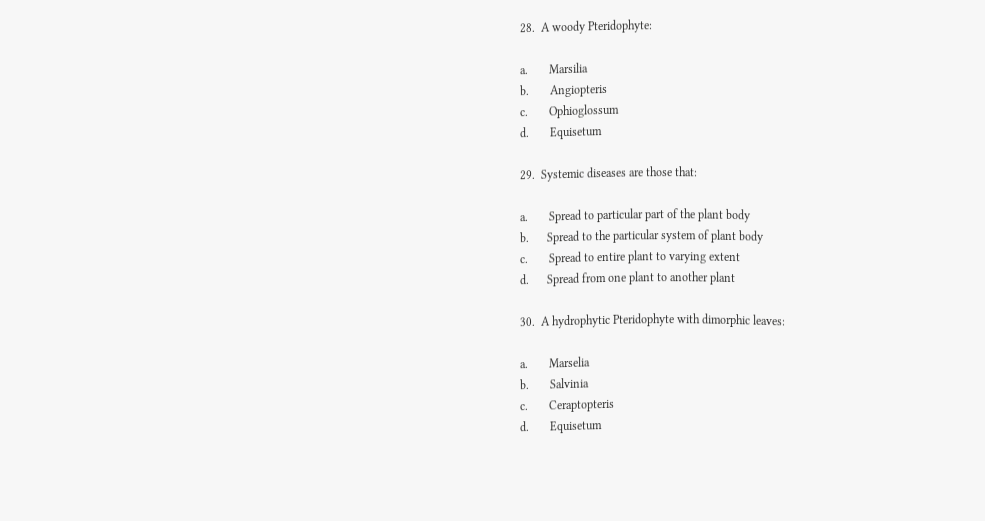28.  A woody Pteridophyte:

a.       Marsilia
b.       Angiopteris
c.       Ophioglossum
d.       Equisetum

29.  Systemic diseases are those that:

a.       Spread to particular part of the plant body
b.      Spread to the particular system of plant body
c.       Spread to entire plant to varying extent
d.      Spread from one plant to another plant

30.  A hydrophytic Pteridophyte with dimorphic leaves:

a.       Marselia
b.       Salvinia
c.       Ceraptopteris
d.       Equisetum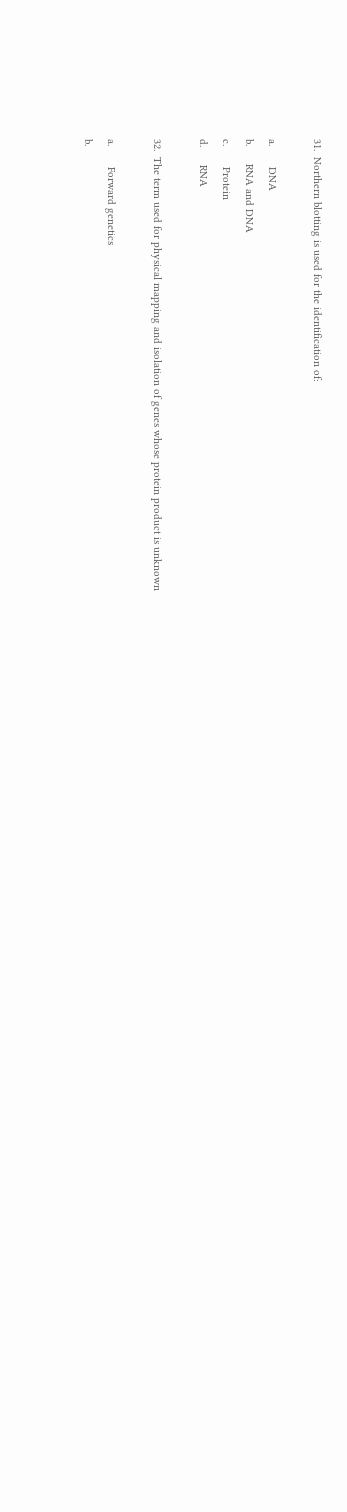31.  Northern blotting is used for the identification of:

a.       DNA
b.      RNA and DNA
c.       Protein
d.      RNA

32.  The term used for physical mapping and isolation of genes whose protein product is unknown

a.       Forward genetics
b.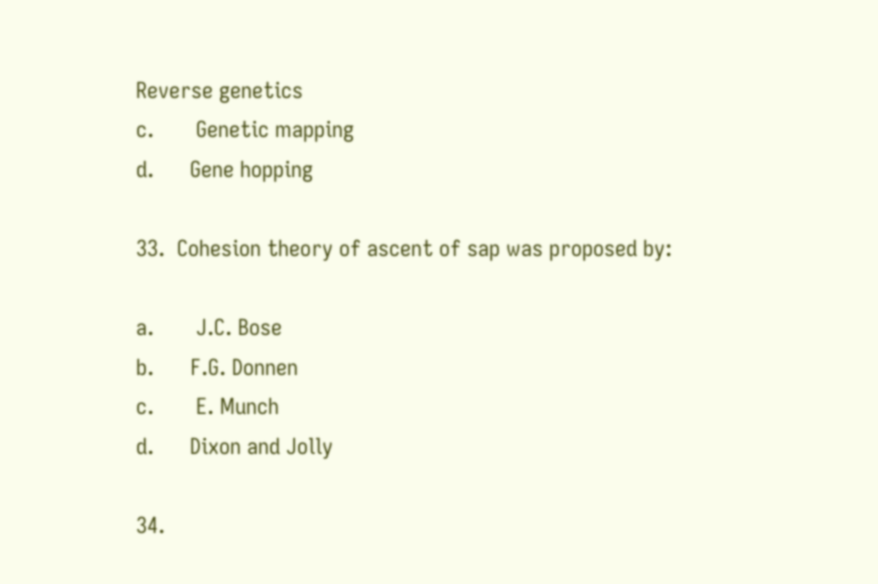Reverse genetics
c.       Genetic mapping
d.      Gene hopping

33.  Cohesion theory of ascent of sap was proposed by:

a.       J.C. Bose
b.      F.G. Donnen
c.       E. Munch
d.      Dixon and Jolly

34.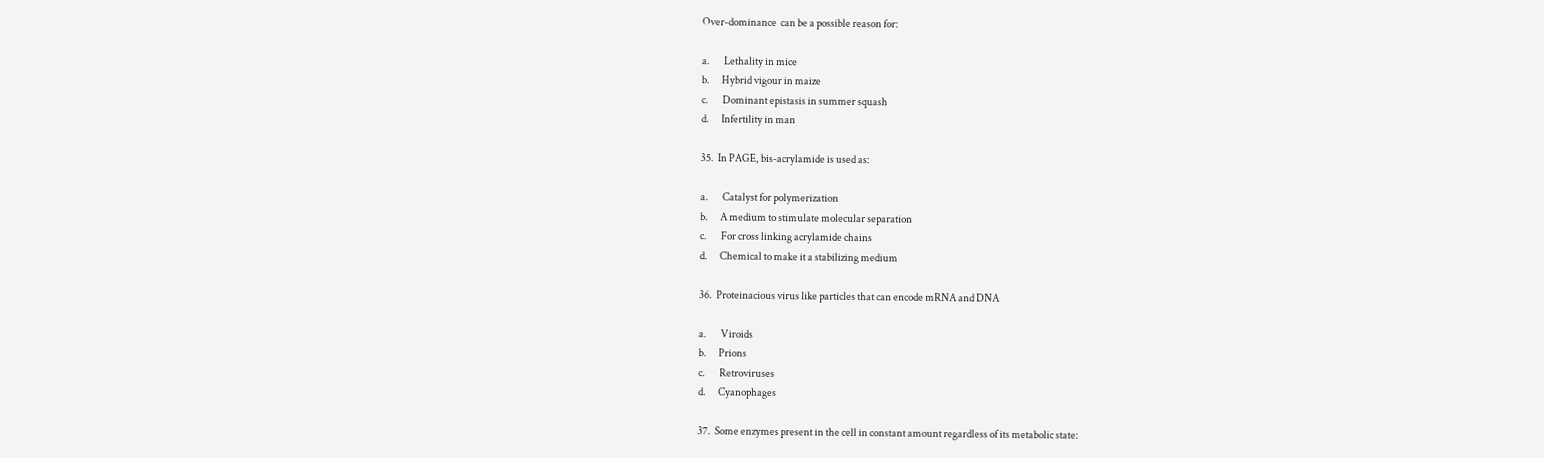Over-dominance  can be a possible reason for:

a.       Lethality in mice
b.      Hybrid vigour in maize
c.       Dominant epistasis in summer squash
d.      Infertility in man

35.  In PAGE, bis-acrylamide is used as:

a.       Catalyst for polymerization
b.      A medium to stimulate molecular separation
c.       For cross linking acrylamide chains
d.      Chemical to make it a stabilizing medium

36.  Proteinacious virus like particles that can encode mRNA and DNA

a.       Viroids
b.      Prions
c.       Retroviruses
d.      Cyanophages

37.  Some enzymes present in the cell in constant amount regardless of its metabolic state: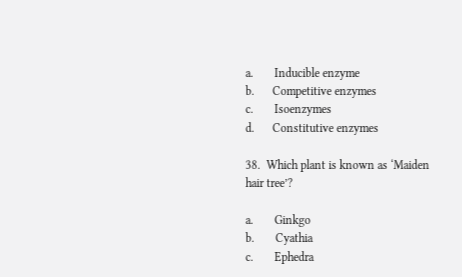a.       Inducible enzyme
b.      Competitive enzymes
c.       Isoenzymes
d.      Constitutive enzymes

38.  Which plant is known as ‘Maiden hair tree’?

a.       Ginkgo
b.       Cyathia
c.       Ephedra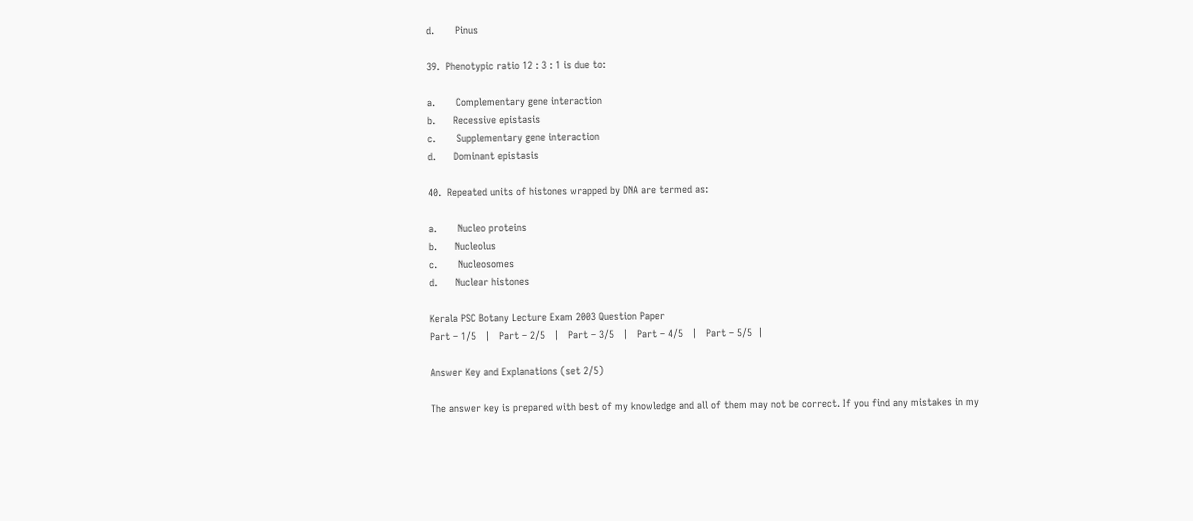d.       Pinus

39.  Phenotypic ratio 12 : 3 : 1 is due to:

a.       Complementary gene interaction
b.      Recessive epistasis
c.       Supplementary gene interaction
d.      Dominant epistasis

40.  Repeated units of histones wrapped by DNA are termed as:

a.       Nucleo proteins
b.      Nucleolus
c.       Nucleosomes
d.      Nuclear histones

Kerala PSC Botany Lecture Exam 2003 Question Paper
Part – 1/5   |   Part – 2/5   |   Part – 3/5   |   Part – 4/5   |   Part – 5/5  |

Answer Key and Explanations (set 2/5)

The answer key is prepared with best of my knowledge and all of them may not be correct. If you find any mistakes in my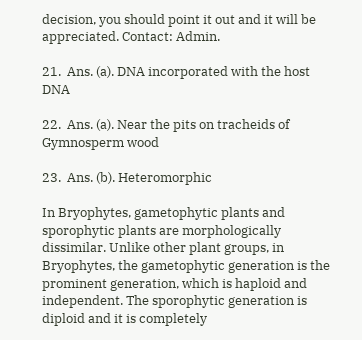decision, you should point it out and it will be appreciated. Contact: Admin.

21.  Ans. (a). DNA incorporated with the host DNA

22.  Ans. (a). Near the pits on tracheids of Gymnosperm wood

23.  Ans. (b). Heteromorphic

In Bryophytes, gametophytic plants and sporophytic plants are morphologically dissimilar. Unlike other plant groups, in Bryophytes, the gametophytic generation is the prominent generation, which is haploid and independent. The sporophytic generation is diploid and it is completely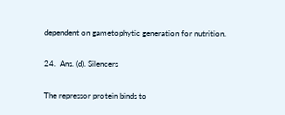dependent on gametophytic generation for nutrition.

24.  Ans. (d). Silencers

The repressor protein binds to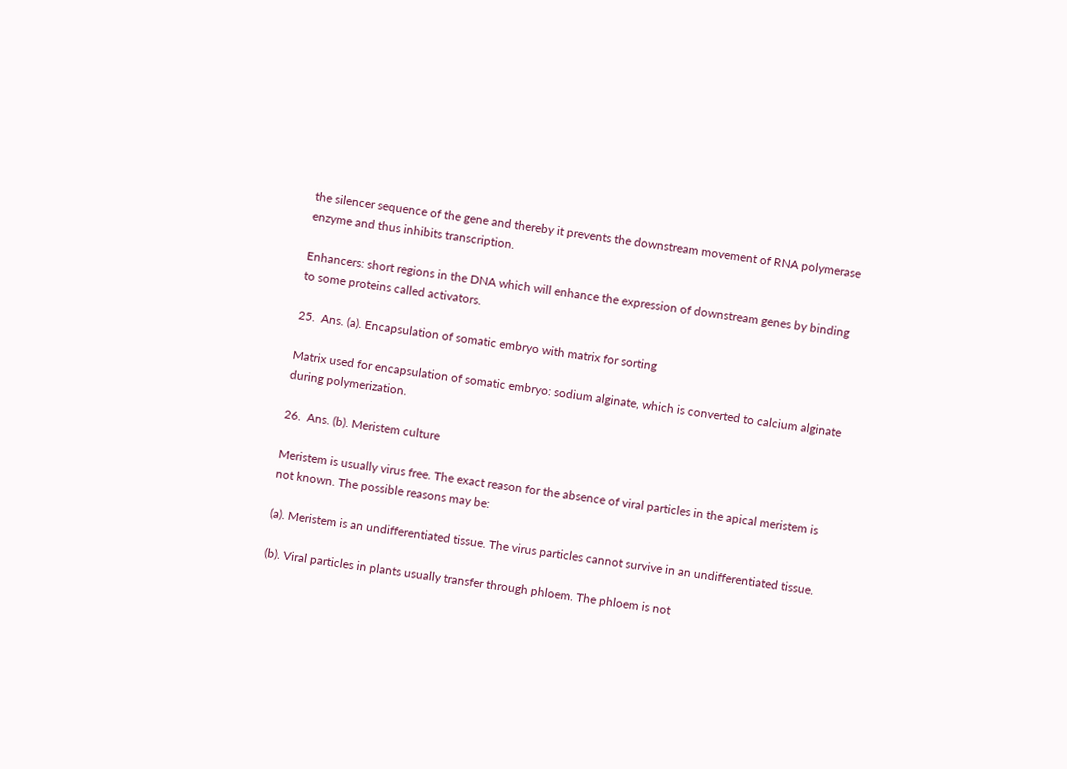the silencer sequence of the gene and thereby it prevents the downstream movement of RNA polymerase enzyme and thus inhibits transcription.

Enhancers: short regions in the DNA which will enhance the expression of downstream genes by binding to some proteins called activators.

25.  Ans. (a). Encapsulation of somatic embryo with matrix for sorting

Matrix used for encapsulation of somatic embryo: sodium alginate, which is converted to calcium alginate during polymerization.

26.  Ans. (b). Meristem culture

Meristem is usually virus free. The exact reason for the absence of viral particles in the apical meristem is not known. The possible reasons may be:

(a). Meristem is an undifferentiated tissue. The virus particles cannot survive in an undifferentiated tissue.

(b). Viral particles in plants usually transfer through phloem. The phloem is not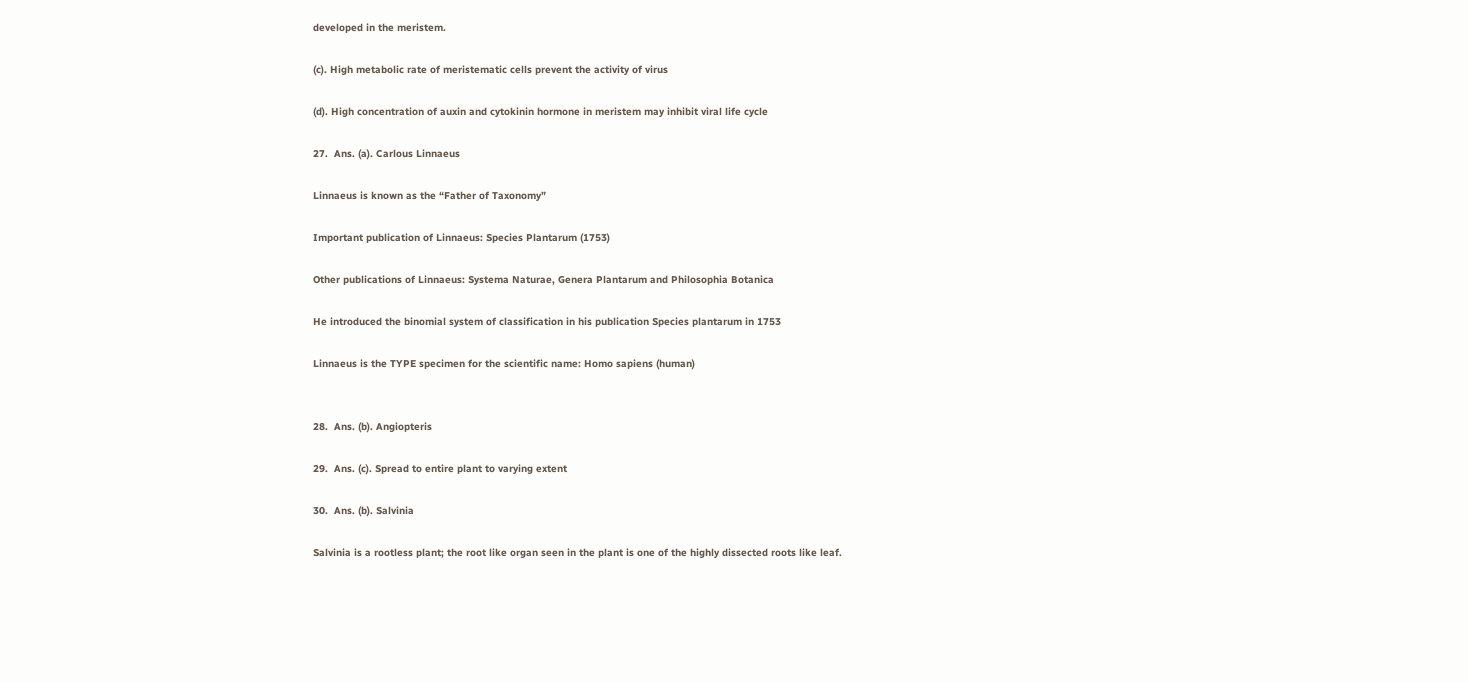developed in the meristem.

(c). High metabolic rate of meristematic cells prevent the activity of virus

(d). High concentration of auxin and cytokinin hormone in meristem may inhibit viral life cycle

27.  Ans. (a). Carlous Linnaeus

Linnaeus is known as the “Father of Taxonomy”

Important publication of Linnaeus: Species Plantarum (1753)

Other publications of Linnaeus: Systema Naturae, Genera Plantarum and Philosophia Botanica

He introduced the binomial system of classification in his publication Species plantarum in 1753

Linnaeus is the TYPE specimen for the scientific name: Homo sapiens (human)


28.  Ans. (b). Angiopteris

29.  Ans. (c). Spread to entire plant to varying extent

30.  Ans. (b). Salvinia

Salvinia is a rootless plant; the root like organ seen in the plant is one of the highly dissected roots like leaf.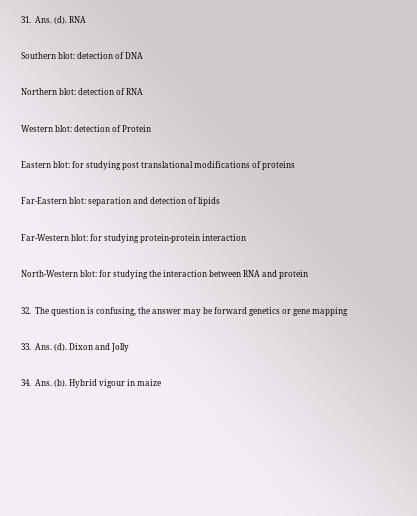31.  Ans. (d). RNA

Southern blot: detection of DNA

Northern blot: detection of RNA

Western blot: detection of Protein

Eastern blot: for studying post translational modifications of proteins

Far-Eastern blot: separation and detection of lipids

Far-Western blot: for studying protein-protein interaction

North-Western blot: for studying the interaction between RNA and protein

32.  The question is confusing, the answer may be forward genetics or gene mapping

33.  Ans. (d). Dixon and Jolly

34.  Ans. (b). Hybrid vigour in maize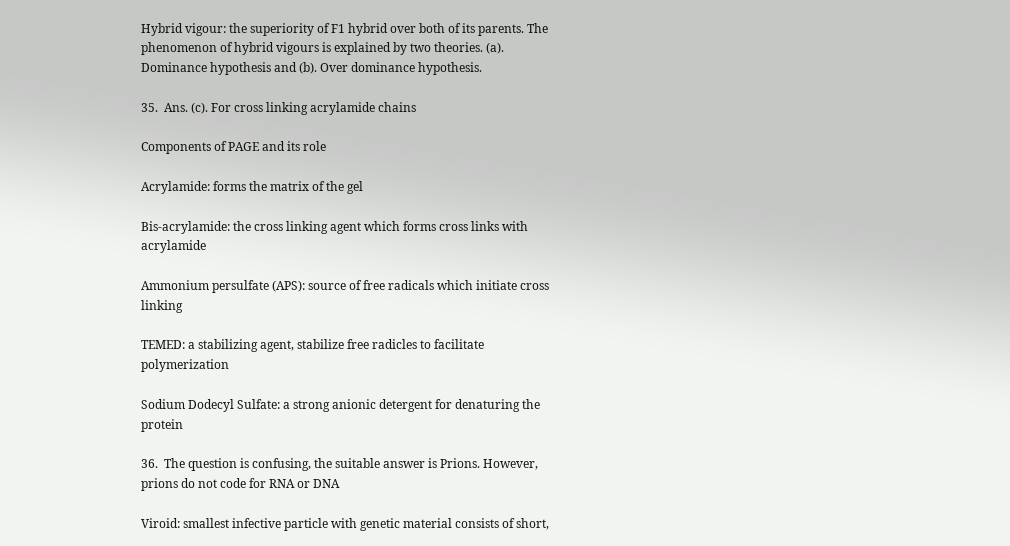Hybrid vigour: the superiority of F1 hybrid over both of its parents. The phenomenon of hybrid vigours is explained by two theories. (a). Dominance hypothesis and (b). Over dominance hypothesis.

35.  Ans. (c). For cross linking acrylamide chains

Components of PAGE and its role

Acrylamide: forms the matrix of the gel

Bis-acrylamide: the cross linking agent which forms cross links with acrylamide

Ammonium persulfate (APS): source of free radicals which initiate cross linking

TEMED: a stabilizing agent, stabilize free radicles to facilitate polymerization

Sodium Dodecyl Sulfate: a strong anionic detergent for denaturing the protein

36.  The question is confusing, the suitable answer is Prions. However, prions do not code for RNA or DNA

Viroid: smallest infective particle with genetic material consists of short,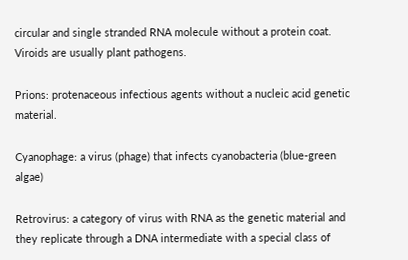circular and single stranded RNA molecule without a protein coat. Viroids are usually plant pathogens.

Prions: protenaceous infectious agents without a nucleic acid genetic material.

Cyanophage: a virus (phage) that infects cyanobacteria (blue-green algae)

Retrovirus: a category of virus with RNA as the genetic material and they replicate through a DNA intermediate with a special class of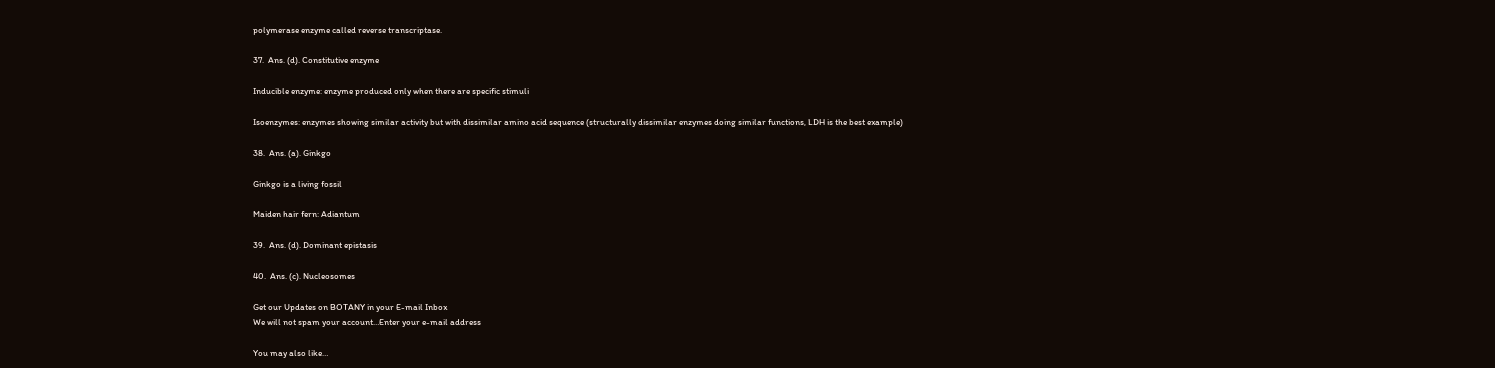polymerase enzyme called reverse transcriptase.

37.  Ans. (d). Constitutive enzyme

Inducible enzyme: enzyme produced only when there are specific stimuli

Isoenzymes: enzymes showing similar activity but with dissimilar amino acid sequence (structurally dissimilar enzymes doing similar functions, LDH is the best example)

38.  Ans. (a). Ginkgo

Ginkgo is a living fossil

Maiden hair fern: Adiantum

39.  Ans. (d). Dominant epistasis

40.  Ans. (c). Nucleosomes

Get our Updates on BOTANY in your E-mail Inbox
We will not spam your account…Enter your e-mail address

You may also like…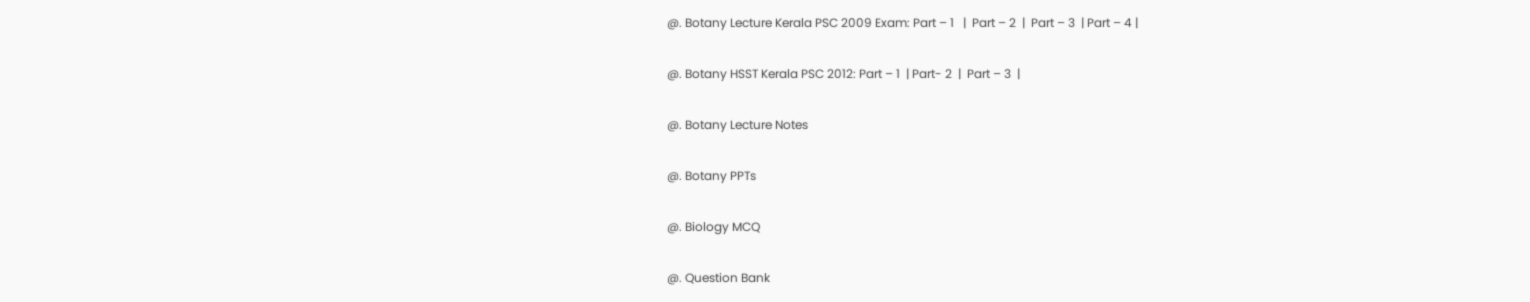@. Botany Lecture Kerala PSC 2009 Exam: Part – 1   |  Part – 2  |  Part – 3  | Part – 4 |

@. Botany HSST Kerala PSC 2012: Part – 1  | Part- 2  |  Part – 3  |

@. Botany Lecture Notes

@. Botany PPTs

@. Biology MCQ

@. Question Bank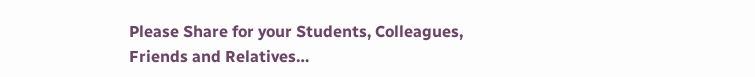Please Share for your Students, Colleagues, Friends and Relatives…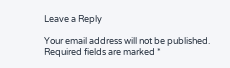Leave a Reply

Your email address will not be published. Required fields are marked *